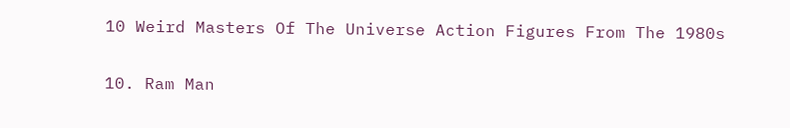10 Weird Masters Of The Universe Action Figures From The 1980s

10. Ram Man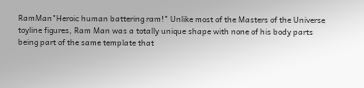RamMan"Heroic human battering ram!" Unlike most of the Masters of the Universe toyline figures, Ram Man was a totally unique shape with none of his body parts being part of the same template that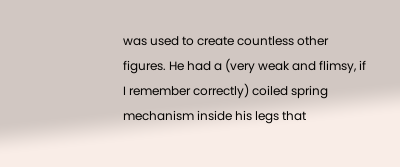was used to create countless other figures. He had a (very weak and flimsy, if I remember correctly) coiled spring mechanism inside his legs that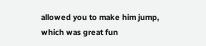allowed you to make him jump, which was great fun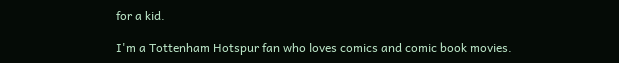for a kid.

I'm a Tottenham Hotspur fan who loves comics and comic book movies.